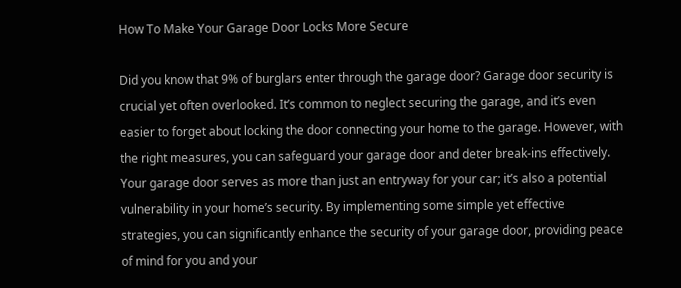How To Make Your Garage Door Locks More Secure

Did you know that 9% of burglars enter through the garage door? Garage door security is crucial yet often overlooked. It’s common to neglect securing the garage, and it’s even easier to forget about locking the door connecting your home to the garage. However, with the right measures, you can safeguard your garage door and deter break-ins effectively. Your garage door serves as more than just an entryway for your car; it’s also a potential vulnerability in your home’s security. By implementing some simple yet effective strategies, you can significantly enhance the security of your garage door, providing peace of mind for you and your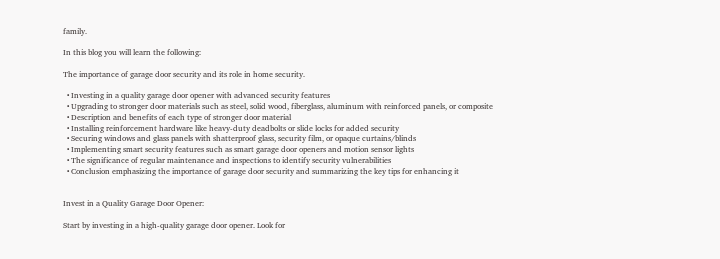family.

In this blog you will learn the following:

The importance of garage door security and its role in home security.

  • Investing in a quality garage door opener with advanced security features
  • Upgrading to stronger door materials such as steel, solid wood, fiberglass, aluminum with reinforced panels, or composite
  • Description and benefits of each type of stronger door material
  • Installing reinforcement hardware like heavy-duty deadbolts or slide locks for added security
  • Securing windows and glass panels with shatterproof glass, security film, or opaque curtains/blinds
  • Implementing smart security features such as smart garage door openers and motion sensor lights
  • The significance of regular maintenance and inspections to identify security vulnerabilities
  • Conclusion emphasizing the importance of garage door security and summarizing the key tips for enhancing it


Invest in a Quality Garage Door Opener:

Start by investing in a high-quality garage door opener. Look for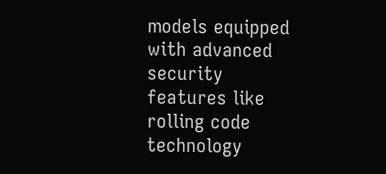models equipped with advanced security features like rolling code technology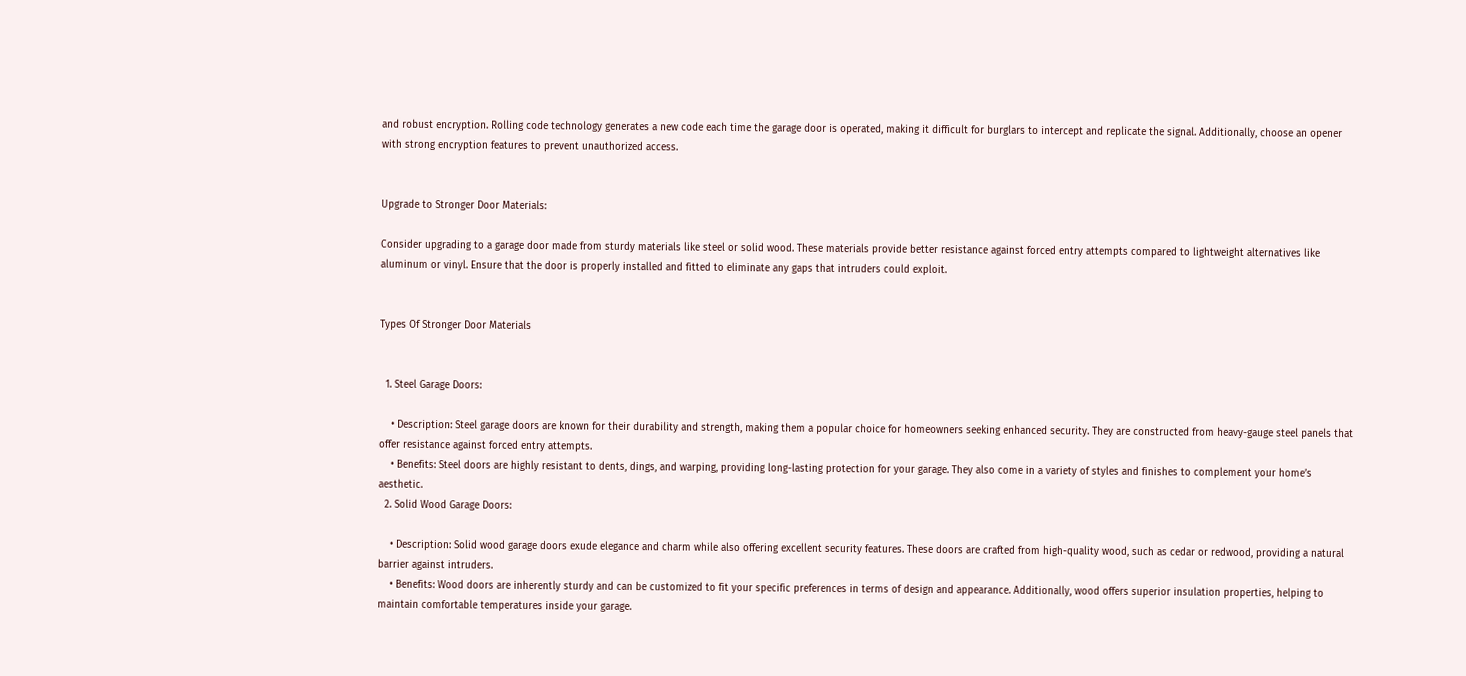and robust encryption. Rolling code technology generates a new code each time the garage door is operated, making it difficult for burglars to intercept and replicate the signal. Additionally, choose an opener with strong encryption features to prevent unauthorized access.


Upgrade to Stronger Door Materials:

Consider upgrading to a garage door made from sturdy materials like steel or solid wood. These materials provide better resistance against forced entry attempts compared to lightweight alternatives like aluminum or vinyl. Ensure that the door is properly installed and fitted to eliminate any gaps that intruders could exploit.


Types Of Stronger Door Materials


  1. Steel Garage Doors:

    • Description: Steel garage doors are known for their durability and strength, making them a popular choice for homeowners seeking enhanced security. They are constructed from heavy-gauge steel panels that offer resistance against forced entry attempts.
    • Benefits: Steel doors are highly resistant to dents, dings, and warping, providing long-lasting protection for your garage. They also come in a variety of styles and finishes to complement your home’s aesthetic.
  2. Solid Wood Garage Doors:

    • Description: Solid wood garage doors exude elegance and charm while also offering excellent security features. These doors are crafted from high-quality wood, such as cedar or redwood, providing a natural barrier against intruders.
    • Benefits: Wood doors are inherently sturdy and can be customized to fit your specific preferences in terms of design and appearance. Additionally, wood offers superior insulation properties, helping to maintain comfortable temperatures inside your garage.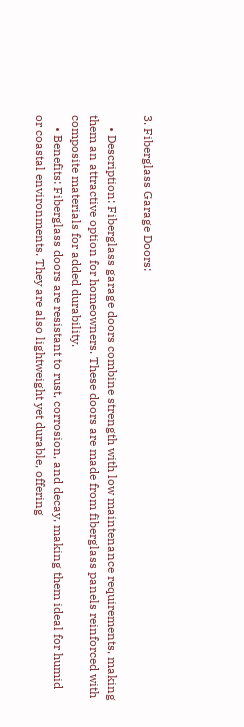3. Fiberglass Garage Doors:

    • Description: Fiberglass garage doors combine strength with low maintenance requirements, making them an attractive option for homeowners. These doors are made from fiberglass panels reinforced with composite materials for added durability.
    • Benefits: Fiberglass doors are resistant to rust, corrosion, and decay, making them ideal for humid or coastal environments. They are also lightweight yet durable, offering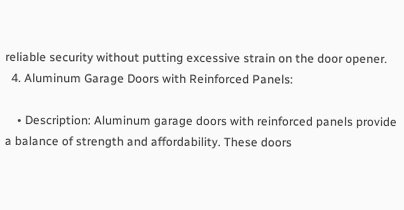reliable security without putting excessive strain on the door opener.
  4. Aluminum Garage Doors with Reinforced Panels:

    • Description: Aluminum garage doors with reinforced panels provide a balance of strength and affordability. These doors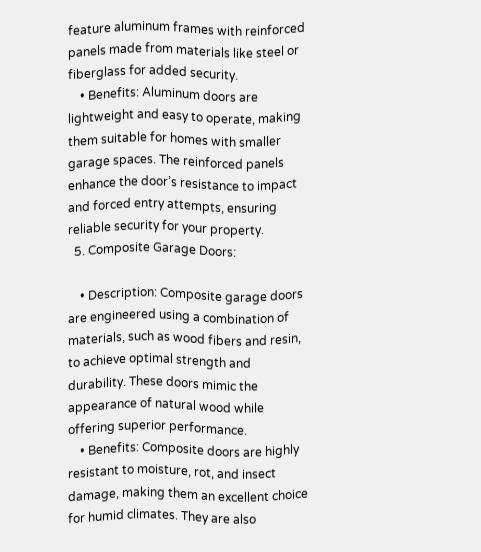feature aluminum frames with reinforced panels made from materials like steel or fiberglass for added security.
    • Benefits: Aluminum doors are lightweight and easy to operate, making them suitable for homes with smaller garage spaces. The reinforced panels enhance the door’s resistance to impact and forced entry attempts, ensuring reliable security for your property.
  5. Composite Garage Doors:

    • Description: Composite garage doors are engineered using a combination of materials, such as wood fibers and resin, to achieve optimal strength and durability. These doors mimic the appearance of natural wood while offering superior performance.
    • Benefits: Composite doors are highly resistant to moisture, rot, and insect damage, making them an excellent choice for humid climates. They are also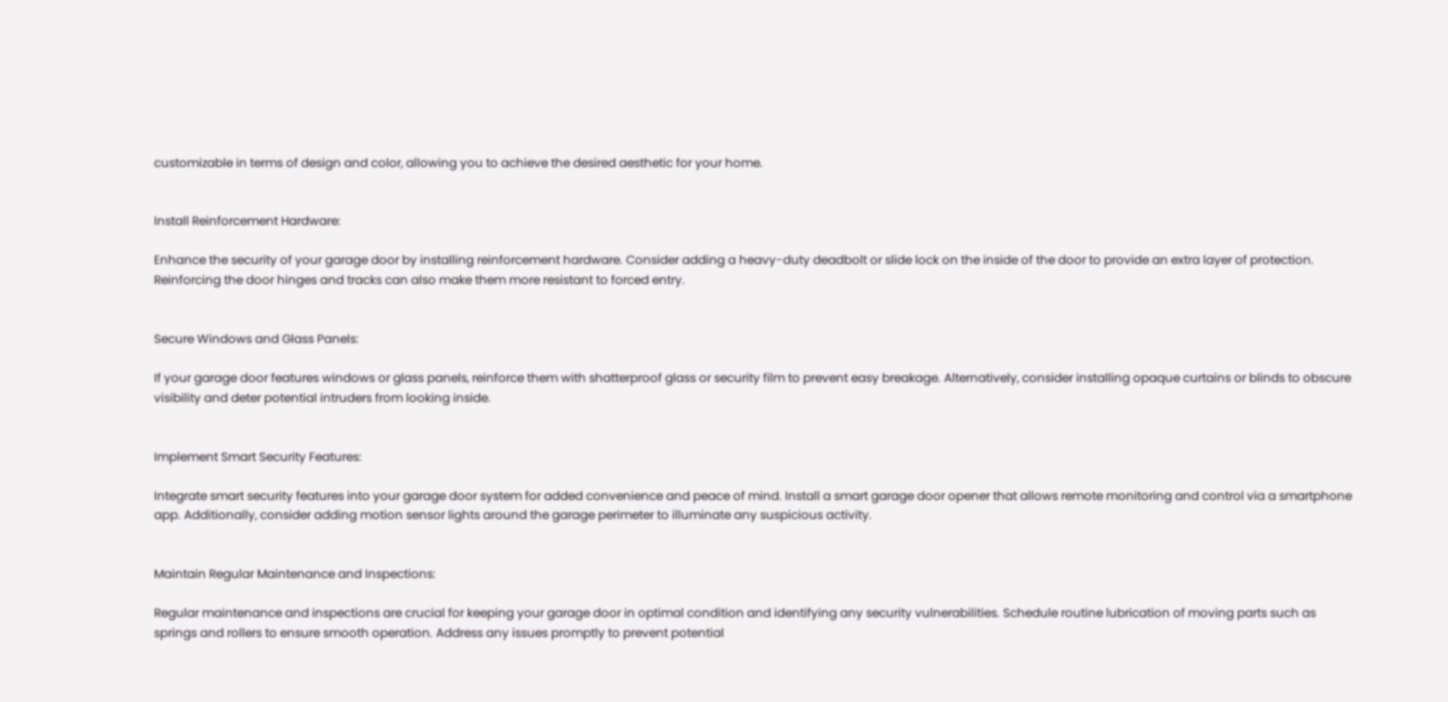customizable in terms of design and color, allowing you to achieve the desired aesthetic for your home.


Install Reinforcement Hardware:

Enhance the security of your garage door by installing reinforcement hardware. Consider adding a heavy-duty deadbolt or slide lock on the inside of the door to provide an extra layer of protection. Reinforcing the door hinges and tracks can also make them more resistant to forced entry.


Secure Windows and Glass Panels:

If your garage door features windows or glass panels, reinforce them with shatterproof glass or security film to prevent easy breakage. Alternatively, consider installing opaque curtains or blinds to obscure visibility and deter potential intruders from looking inside.


Implement Smart Security Features:

Integrate smart security features into your garage door system for added convenience and peace of mind. Install a smart garage door opener that allows remote monitoring and control via a smartphone app. Additionally, consider adding motion sensor lights around the garage perimeter to illuminate any suspicious activity.


Maintain Regular Maintenance and Inspections:

Regular maintenance and inspections are crucial for keeping your garage door in optimal condition and identifying any security vulnerabilities. Schedule routine lubrication of moving parts such as springs and rollers to ensure smooth operation. Address any issues promptly to prevent potential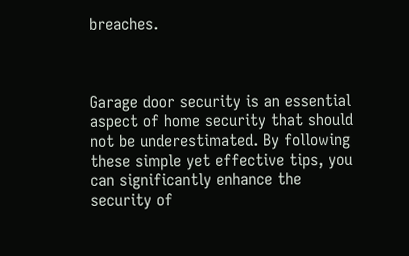breaches.



Garage door security is an essential aspect of home security that should not be underestimated. By following these simple yet effective tips, you can significantly enhance the security of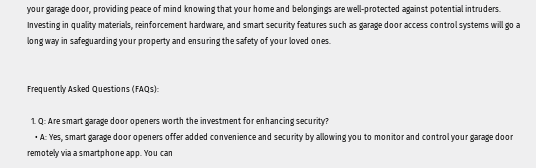your garage door, providing peace of mind knowing that your home and belongings are well-protected against potential intruders. Investing in quality materials, reinforcement hardware, and smart security features such as garage door access control systems will go a long way in safeguarding your property and ensuring the safety of your loved ones.


Frequently Asked Questions (FAQs):

  1. Q: Are smart garage door openers worth the investment for enhancing security?
    • A: Yes, smart garage door openers offer added convenience and security by allowing you to monitor and control your garage door remotely via a smartphone app. You can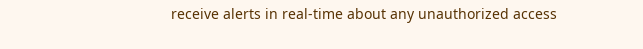receive alerts in real-time about any unauthorized access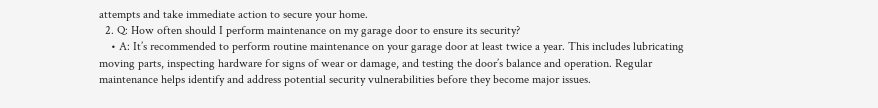attempts and take immediate action to secure your home.
  2. Q: How often should I perform maintenance on my garage door to ensure its security?
    • A: It’s recommended to perform routine maintenance on your garage door at least twice a year. This includes lubricating moving parts, inspecting hardware for signs of wear or damage, and testing the door’s balance and operation. Regular maintenance helps identify and address potential security vulnerabilities before they become major issues.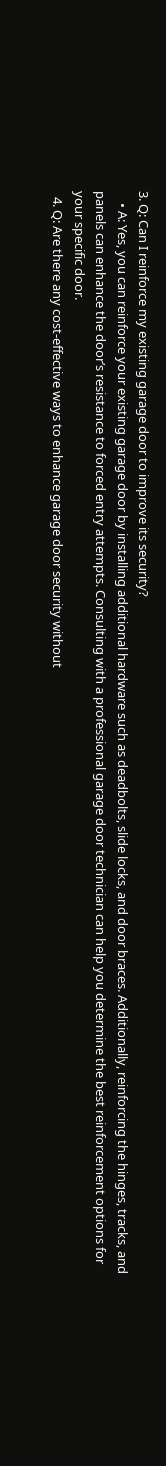3. Q: Can I reinforce my existing garage door to improve its security?
    • A: Yes, you can reinforce your existing garage door by installing additional hardware such as deadbolts, slide locks, and door braces. Additionally, reinforcing the hinges, tracks, and panels can enhance the door’s resistance to forced entry attempts. Consulting with a professional garage door technician can help you determine the best reinforcement options for your specific door.
  4. Q: Are there any cost-effective ways to enhance garage door security without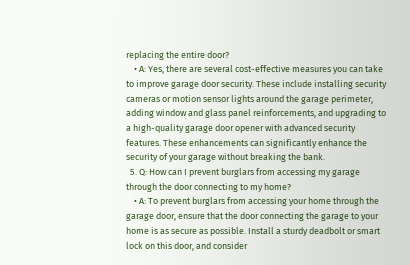replacing the entire door?
    • A: Yes, there are several cost-effective measures you can take to improve garage door security. These include installing security cameras or motion sensor lights around the garage perimeter, adding window and glass panel reinforcements, and upgrading to a high-quality garage door opener with advanced security features. These enhancements can significantly enhance the security of your garage without breaking the bank.
  5. Q: How can I prevent burglars from accessing my garage through the door connecting to my home?
    • A: To prevent burglars from accessing your home through the garage door, ensure that the door connecting the garage to your home is as secure as possible. Install a sturdy deadbolt or smart lock on this door, and consider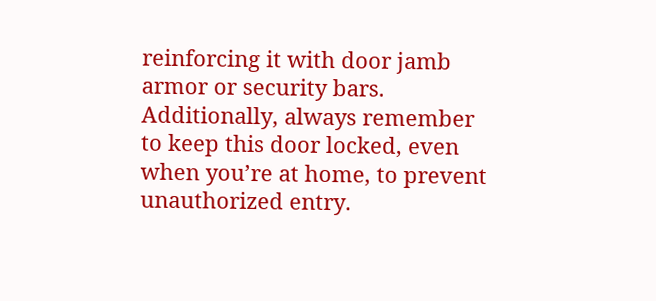reinforcing it with door jamb armor or security bars. Additionally, always remember to keep this door locked, even when you’re at home, to prevent unauthorized entry.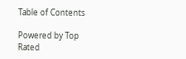Table of Contents

Powered by Top Rated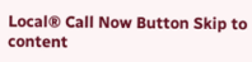Local® Call Now Button Skip to content